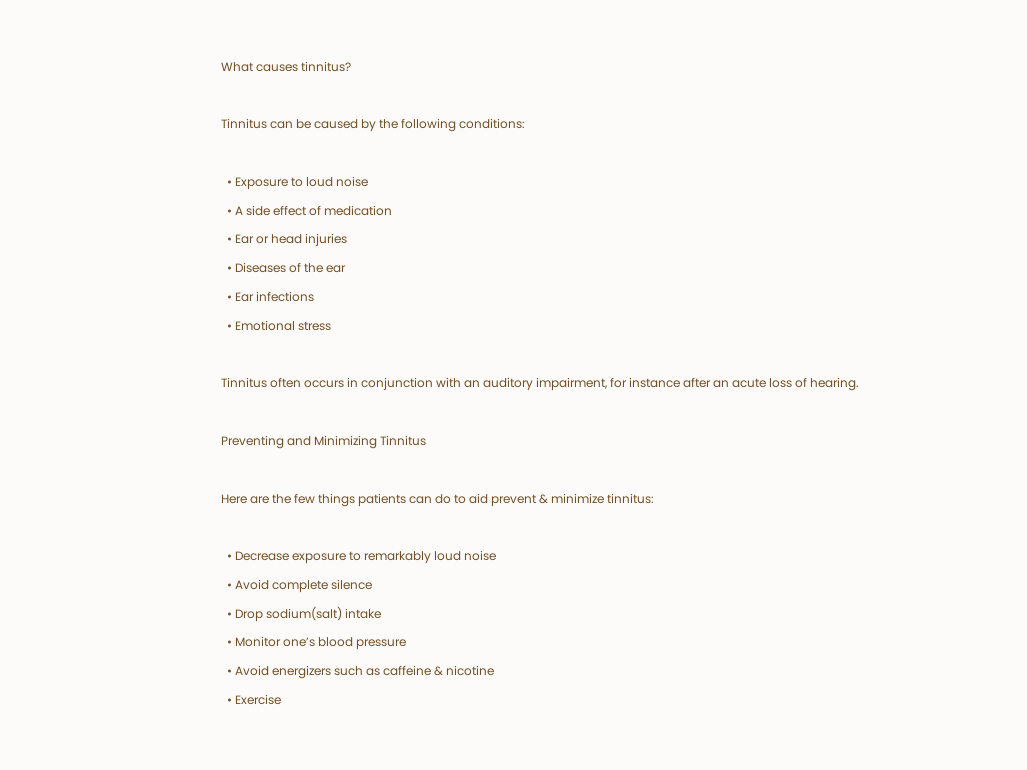What causes tinnitus?

Tinnitus can be caused by the following conditions:

  • Exposure to loud noise
  • A side effect of medication
  • Ear or head injuries
  • Diseases of the ear
  • Ear infections
  • Emotional stress

Tinnitus often occurs in conjunction with an auditory impairment, for instance after an acute loss of hearing.

Preventing and Minimizing Tinnitus

Here are the few things patients can do to aid prevent & minimize tinnitus:

  • Decrease exposure to remarkably loud noise
  • Avoid complete silence
  • Drop sodium(salt) intake
  • Monitor one’s blood pressure
  • Avoid energizers such as caffeine & nicotine
  • Exercise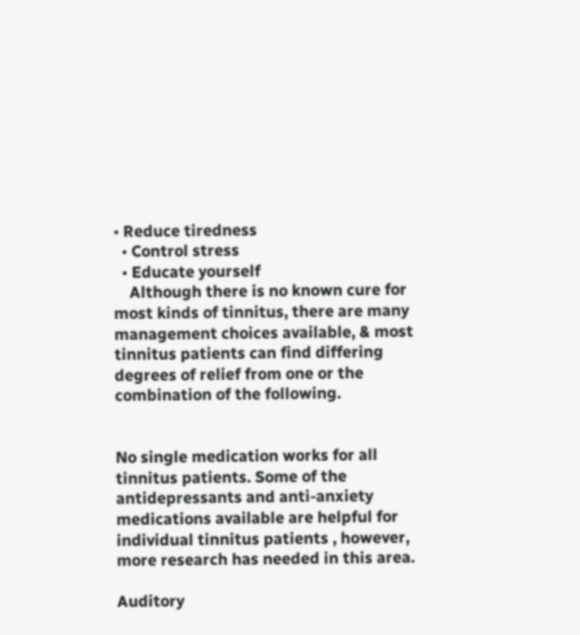• Reduce tiredness
  • Control stress
  • Educate yourself
    Although there is no known cure for most kinds of tinnitus, there are many management choices available, & most tinnitus patients can find differing degrees of relief from one or the combination of the following.


No single medication works for all tinnitus patients. Some of the antidepressants and anti-anxiety medications available are helpful for individual tinnitus patients , however, more research has needed in this area.

Auditory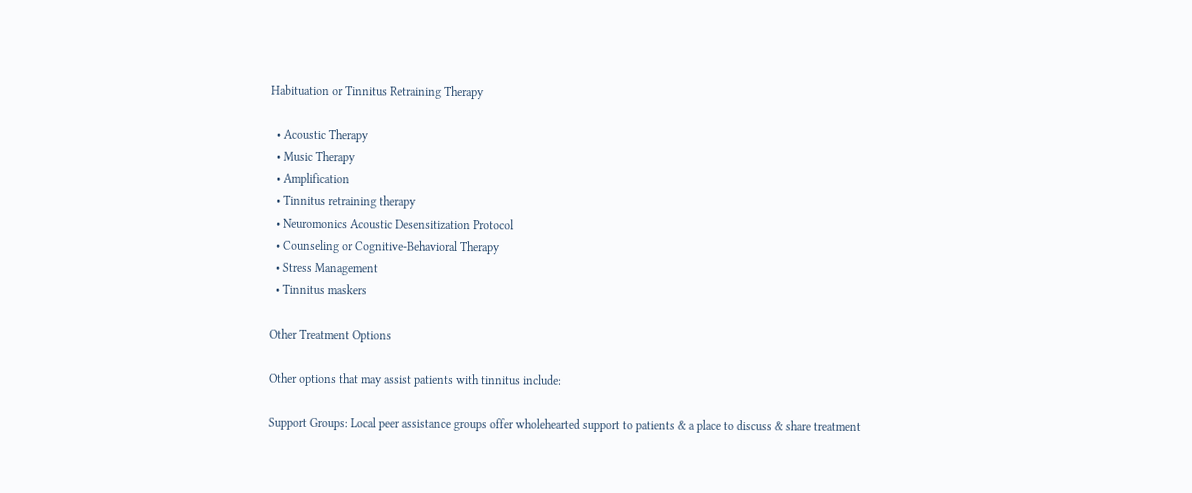Habituation or Tinnitus Retraining Therapy

  • Acoustic Therapy
  • Music Therapy
  • Amplification
  • Tinnitus retraining therapy
  • Neuromonics Acoustic Desensitization Protocol
  • Counseling or Cognitive-Behavioral Therapy
  • Stress Management
  • Tinnitus maskers

Other Treatment Options

Other options that may assist patients with tinnitus include:

Support Groups: Local peer assistance groups offer wholehearted support to patients & a place to discuss & share treatment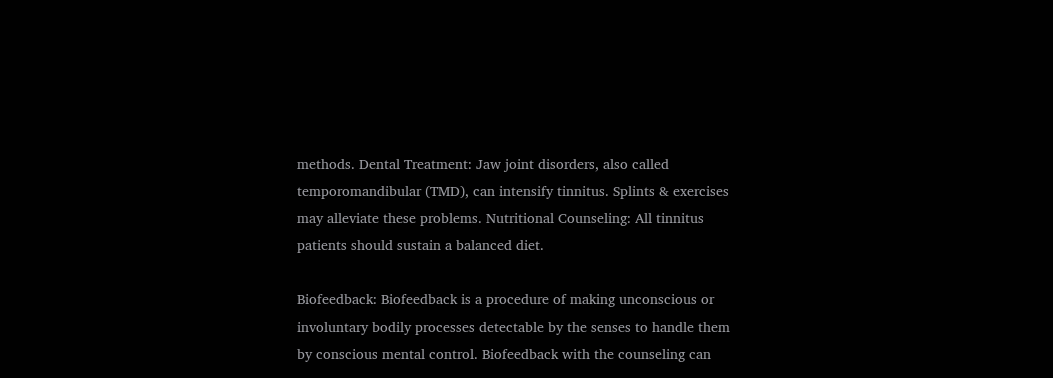methods. Dental Treatment: Jaw joint disorders, also called temporomandibular (TMD), can intensify tinnitus. Splints & exercises may alleviate these problems. Nutritional Counseling: All tinnitus patients should sustain a balanced diet.

Biofeedback: Biofeedback is a procedure of making unconscious or involuntary bodily processes detectable by the senses to handle them by conscious mental control. Biofeedback with the counseling can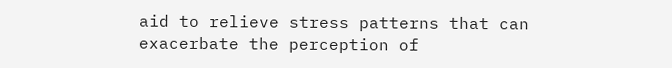aid to relieve stress patterns that can exacerbate the perception of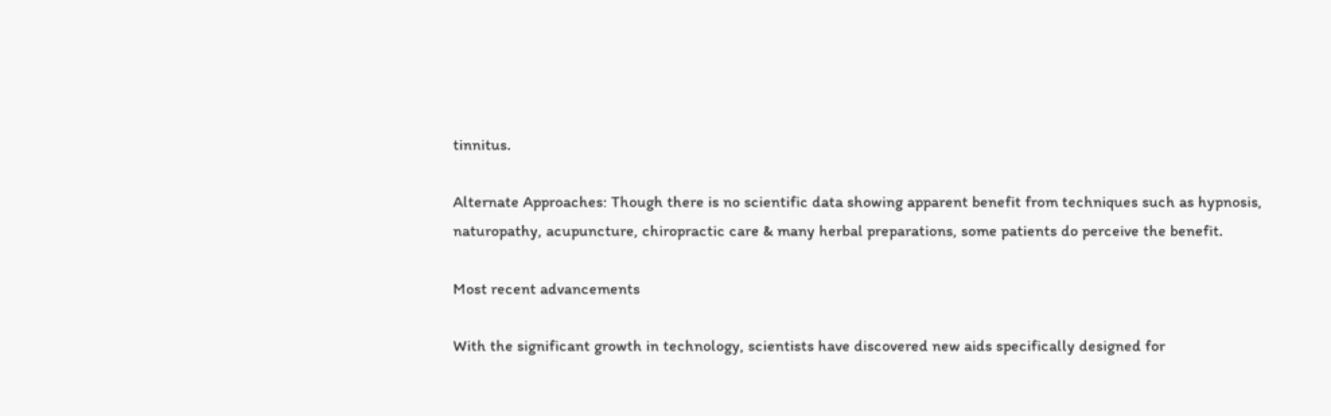tinnitus.

Alternate Approaches: Though there is no scientific data showing apparent benefit from techniques such as hypnosis, naturopathy, acupuncture, chiropractic care & many herbal preparations, some patients do perceive the benefit.

Most recent advancements

With the significant growth in technology, scientists have discovered new aids specifically designed for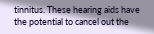tinnitus. These hearing aids have the potential to cancel out the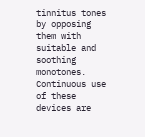tinnitus tones by opposing them with suitable and soothing monotones. Continuous use of these devices are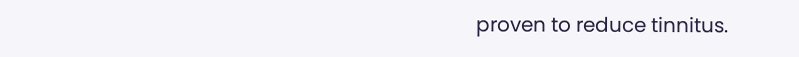proven to reduce tinnitus.